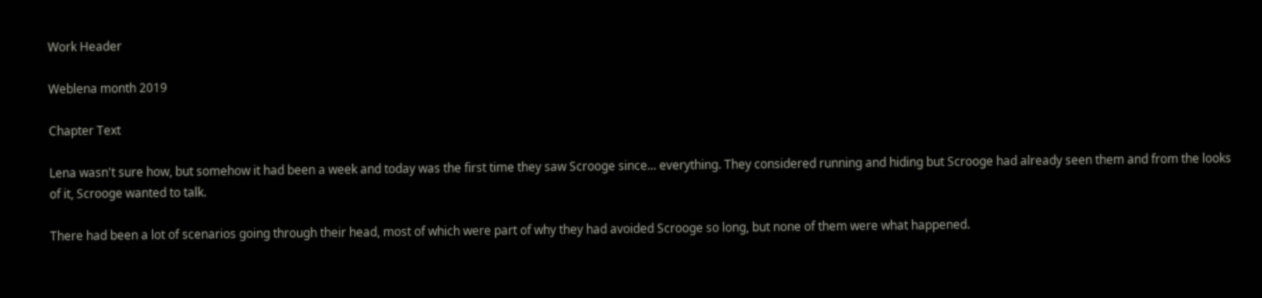Work Header

Weblena month 2019

Chapter Text

Lena wasn't sure how, but somehow it had been a week and today was the first time they saw Scrooge since... everything. They considered running and hiding but Scrooge had already seen them and from the looks of it, Scrooge wanted to talk.

There had been a lot of scenarios going through their head, most of which were part of why they had avoided Scrooge so long, but none of them were what happened.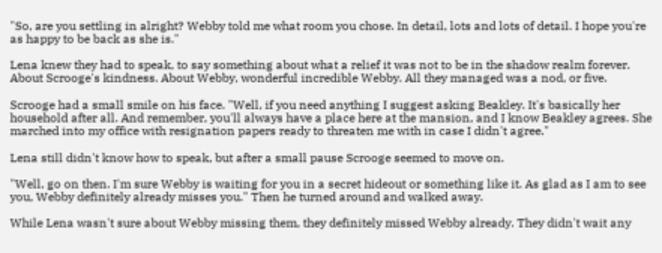"So, are you settling in alright? Webby told me what room you chose. In detail, lots and lots of detail. I hope you're as happy to be back as she is."

Lena knew they had to speak, to say something about what a relief it was not to be in the shadow realm forever. About Scrooge's kindness. About Webby, wonderful incredible Webby. All they managed was a nod, or five.

Scrooge had a small smile on his face. "Well, if you need anything I suggest asking Beakley. It's basically her household after all. And remember, you'll always have a place here at the mansion, and I know Beakley agrees. She marched into my office with resignation papers ready to threaten me with in case I didn't agree."

Lena still didn't know how to speak, but after a small pause Scrooge seemed to move on.

"Well, go on then. I'm sure Webby is waiting for you in a secret hideout or something like it. As glad as I am to see you, Webby definitely already misses you." Then he turned around and walked away.

While Lena wasn't sure about Webby missing them, they definitely missed Webby already. They didn't wait any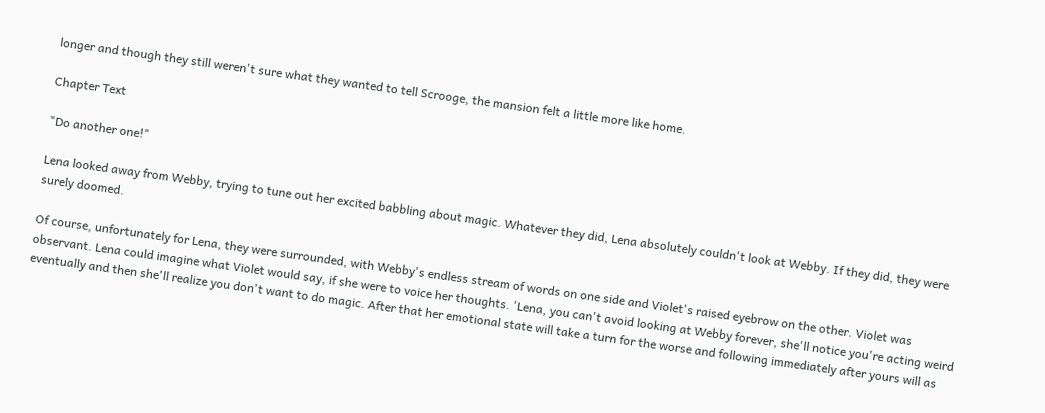longer and though they still weren't sure what they wanted to tell Scrooge, the mansion felt a little more like home.

Chapter Text

"Do another one!"

Lena looked away from Webby, trying to tune out her excited babbling about magic. Whatever they did, Lena absolutely couldn't look at Webby. If they did, they were surely doomed.

Of course, unfortunately for Lena, they were surrounded, with Webby's endless stream of words on one side and Violet's raised eyebrow on the other. Violet was observant. Lena could imagine what Violet would say, if she were to voice her thoughts. 'Lena, you can't avoid looking at Webby forever, she'll notice you're acting weird eventually and then she'll realize you don't want to do magic. After that her emotional state will take a turn for the worse and following immediately after yours will as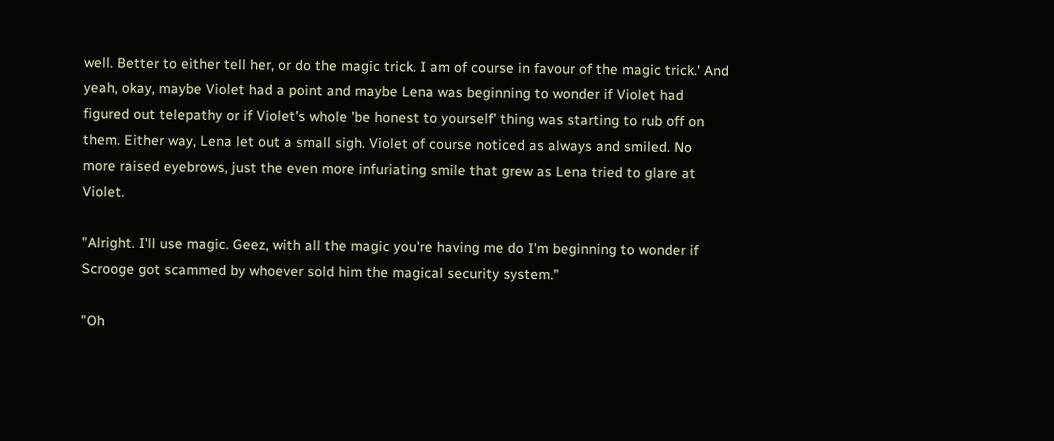well. Better to either tell her, or do the magic trick. I am of course in favour of the magic trick.' And yeah, okay, maybe Violet had a point and maybe Lena was beginning to wonder if Violet had figured out telepathy or if Violet's whole 'be honest to yourself' thing was starting to rub off on them. Either way, Lena let out a small sigh. Violet of course noticed as always and smiled. No more raised eyebrows, just the even more infuriating smile that grew as Lena tried to glare at Violet.

"Alright. I'll use magic. Geez, with all the magic you're having me do I'm beginning to wonder if Scrooge got scammed by whoever sold him the magical security system."

"Oh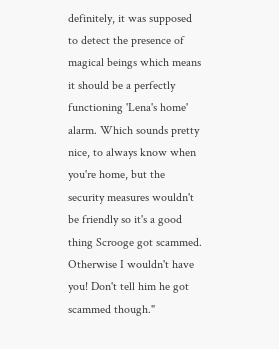definitely, it was supposed to detect the presence of magical beings which means it should be a perfectly functioning 'Lena's home' alarm. Which sounds pretty nice, to always know when you're home, but the security measures wouldn't be friendly so it's a good thing Scrooge got scammed. Otherwise I wouldn't have you! Don't tell him he got scammed though."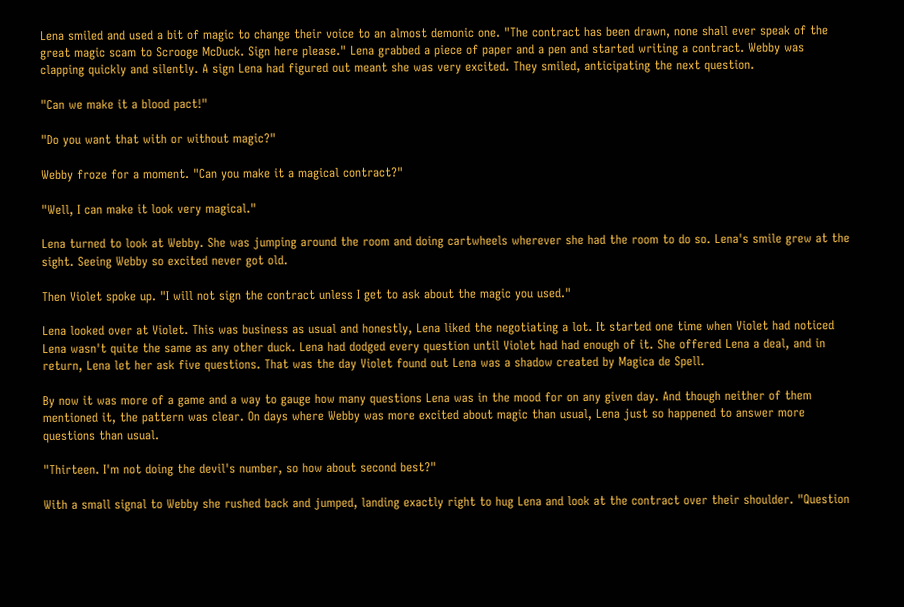Lena smiled and used a bit of magic to change their voice to an almost demonic one. "The contract has been drawn, none shall ever speak of the great magic scam to Scrooge McDuck. Sign here please." Lena grabbed a piece of paper and a pen and started writing a contract. Webby was clapping quickly and silently. A sign Lena had figured out meant she was very excited. They smiled, anticipating the next question.

"Can we make it a blood pact!"

"Do you want that with or without magic?"

Webby froze for a moment. "Can you make it a magical contract?"

"Well, I can make it look very magical."

Lena turned to look at Webby. She was jumping around the room and doing cartwheels wherever she had the room to do so. Lena's smile grew at the sight. Seeing Webby so excited never got old.

Then Violet spoke up. "I will not sign the contract unless I get to ask about the magic you used."

Lena looked over at Violet. This was business as usual and honestly, Lena liked the negotiating a lot. It started one time when Violet had noticed Lena wasn't quite the same as any other duck. Lena had dodged every question until Violet had had enough of it. She offered Lena a deal, and in return, Lena let her ask five questions. That was the day Violet found out Lena was a shadow created by Magica de Spell.

By now it was more of a game and a way to gauge how many questions Lena was in the mood for on any given day. And though neither of them mentioned it, the pattern was clear. On days where Webby was more excited about magic than usual, Lena just so happened to answer more questions than usual.

"Thirteen. I'm not doing the devil's number, so how about second best?"

With a small signal to Webby she rushed back and jumped, landing exactly right to hug Lena and look at the contract over their shoulder. "Question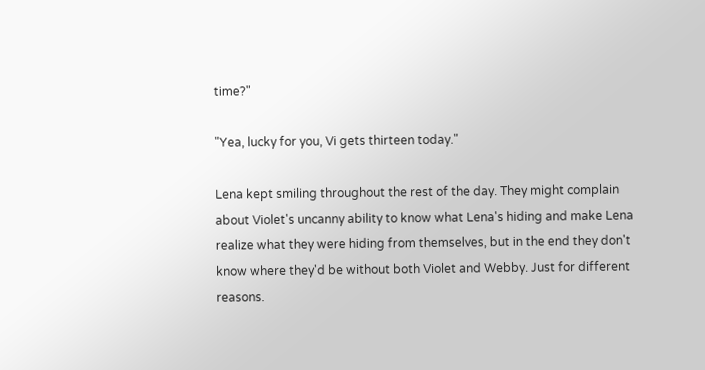time?"

"Yea, lucky for you, Vi gets thirteen today."

Lena kept smiling throughout the rest of the day. They might complain about Violet's uncanny ability to know what Lena's hiding and make Lena realize what they were hiding from themselves, but in the end they don't know where they'd be without both Violet and Webby. Just for different reasons.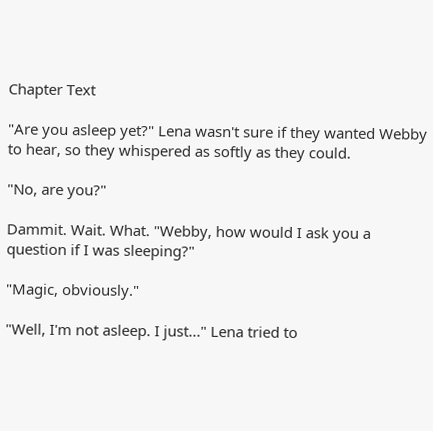Chapter Text

"Are you asleep yet?" Lena wasn't sure if they wanted Webby to hear, so they whispered as softly as they could.

"No, are you?"

Dammit. Wait. What. "Webby, how would I ask you a question if I was sleeping?"

"Magic, obviously."

"Well, I'm not asleep. I just..." Lena tried to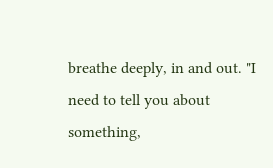breathe deeply, in and out. "I need to tell you about something,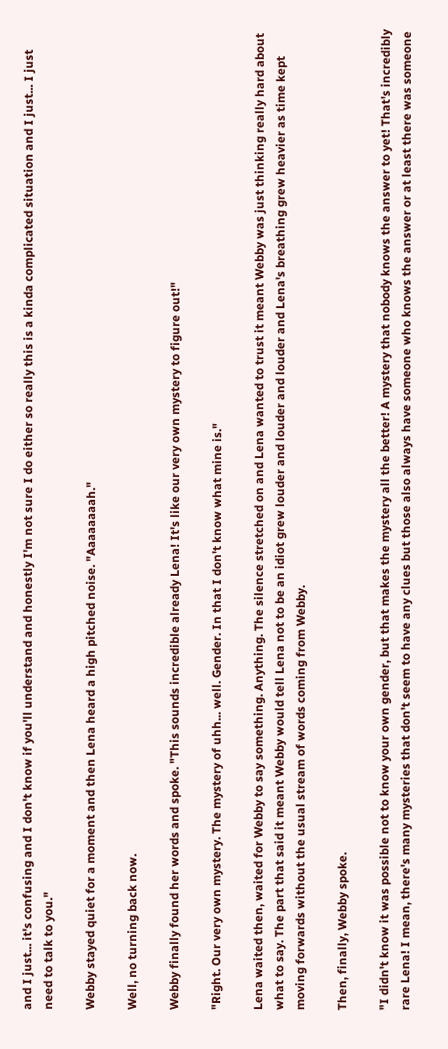and I just... it's confusing and I don't know if you'll understand and honestly I'm not sure I do either so really this is a kinda complicated situation and I just... I just need to talk to you."

Webby stayed quiet for a moment and then Lena heard a high pitched noise. "Aaaaaaaah."

Well, no turning back now.

Webby finally found her words and spoke. "This sounds incredible already Lena! It's like our very own mystery to figure out!"

"Right. Our very own mystery. The mystery of uhh... well. Gender. In that I don't know what mine is."

Lena waited then, waited for Webby to say something. Anything. The silence stretched on and Lena wanted to trust it meant Webby was just thinking really hard about what to say. The part that said it meant Webby would tell Lena not to be an idiot grew louder and louder and louder and Lena's breathing grew heavier as time kept moving forwards without the usual stream of words coming from Webby.

Then, finally, Webby spoke.

"I didn't know it was possible not to know your own gender, but that makes the mystery all the better! A mystery that nobody knows the answer to yet! That's incredibly rare Lena! I mean, there's many mysteries that don't seem to have any clues but those also always have someone who knows the answer or at least there was someone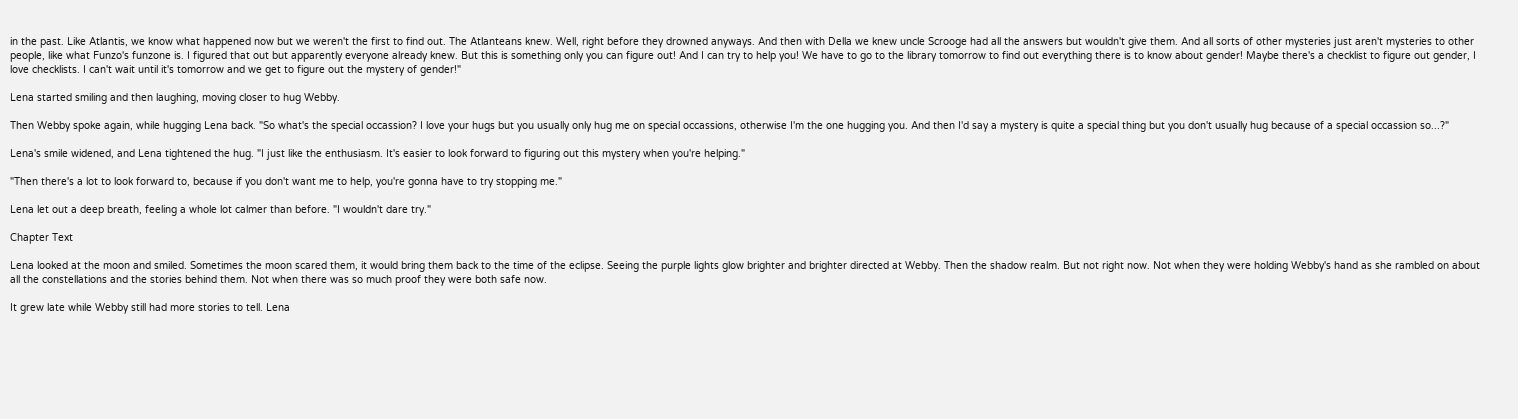in the past. Like Atlantis, we know what happened now but we weren't the first to find out. The Atlanteans knew. Well, right before they drowned anyways. And then with Della we knew uncle Scrooge had all the answers but wouldn't give them. And all sorts of other mysteries just aren't mysteries to other people, like what Funzo's funzone is. I figured that out but apparently everyone already knew. But this is something only you can figure out! And I can try to help you! We have to go to the library tomorrow to find out everything there is to know about gender! Maybe there's a checklist to figure out gender, I love checklists. I can't wait until it's tomorrow and we get to figure out the mystery of gender!"

Lena started smiling and then laughing, moving closer to hug Webby.

Then Webby spoke again, while hugging Lena back. "So what's the special occassion? I love your hugs but you usually only hug me on special occassions, otherwise I'm the one hugging you. And then I'd say a mystery is quite a special thing but you don't usually hug because of a special occassion so...?"

Lena's smile widened, and Lena tightened the hug. "I just like the enthusiasm. It's easier to look forward to figuring out this mystery when you're helping."

"Then there's a lot to look forward to, because if you don't want me to help, you're gonna have to try stopping me."

Lena let out a deep breath, feeling a whole lot calmer than before. "I wouldn't dare try."

Chapter Text

Lena looked at the moon and smiled. Sometimes the moon scared them, it would bring them back to the time of the eclipse. Seeing the purple lights glow brighter and brighter directed at Webby. Then the shadow realm. But not right now. Not when they were holding Webby's hand as she rambled on about all the constellations and the stories behind them. Not when there was so much proof they were both safe now.

It grew late while Webby still had more stories to tell. Lena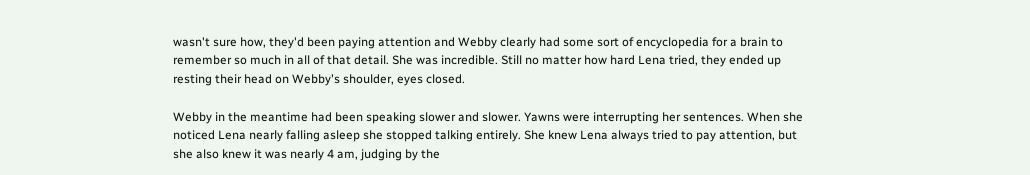wasn't sure how, they'd been paying attention and Webby clearly had some sort of encyclopedia for a brain to remember so much in all of that detail. She was incredible. Still no matter how hard Lena tried, they ended up resting their head on Webby's shoulder, eyes closed.

Webby in the meantime had been speaking slower and slower. Yawns were interrupting her sentences. When she noticed Lena nearly falling asleep she stopped talking entirely. She knew Lena always tried to pay attention, but she also knew it was nearly 4 am, judging by the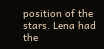position of the stars. Lena had the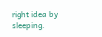right idea by sleeping.